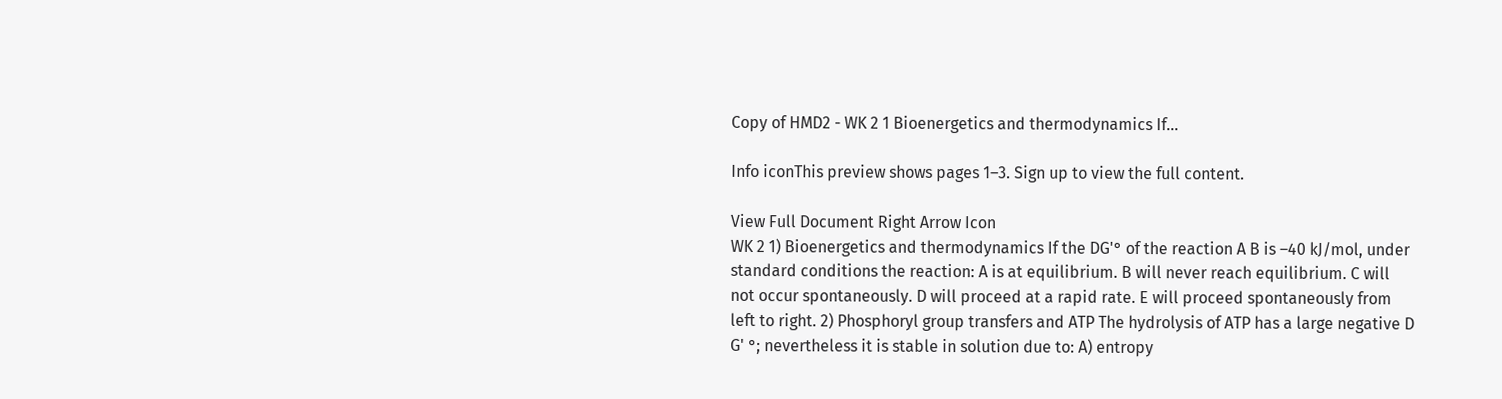Copy of HMD2 - WK 2 1 Bioenergetics and thermodynamics If...

Info iconThis preview shows pages 1–3. Sign up to view the full content.

View Full Document Right Arrow Icon
WK 2 1) Bioenergetics and thermodynamics If the DG'° of the reaction A B is –40 kJ/mol, under standard conditions the reaction: A is at equilibrium. B will never reach equilibrium. C will not occur spontaneously. D will proceed at a rapid rate. E will proceed spontaneously from left to right. 2) Phosphoryl group transfers and ATP The hydrolysis of ATP has a large negative D G' °; nevertheless it is stable in solution due to: A) entropy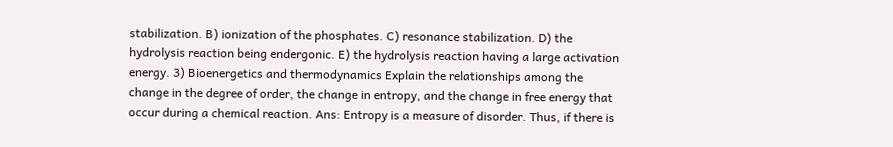stabilization. B) ionization of the phosphates. C) resonance stabilization. D) the hydrolysis reaction being endergonic. E) the hydrolysis reaction having a large activation energy. 3) Bioenergetics and thermodynamics Explain the relationships among the change in the degree of order, the change in entropy, and the change in free energy that occur during a chemical reaction. Ans: Entropy is a measure of disorder. Thus, if there is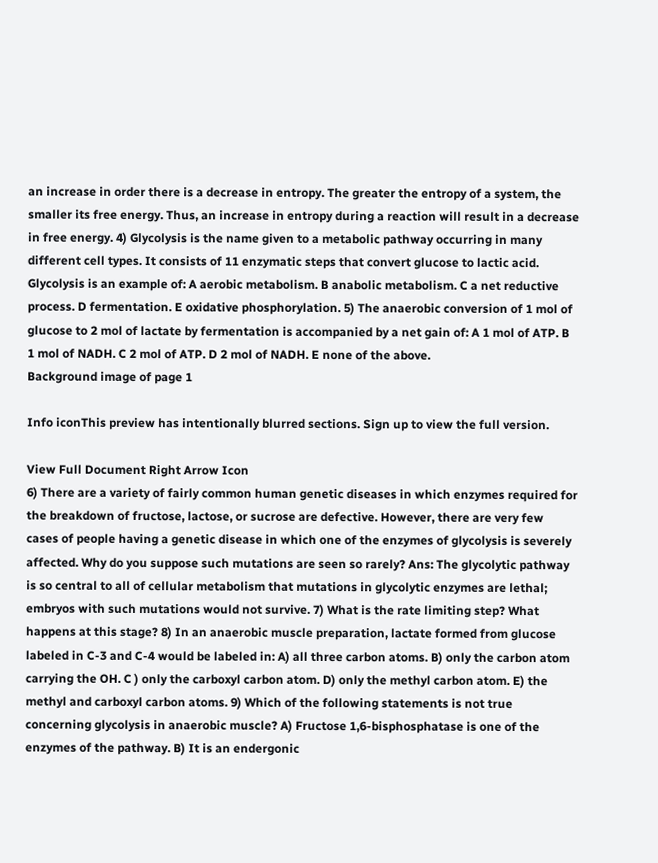an increase in order there is a decrease in entropy. The greater the entropy of a system, the smaller its free energy. Thus, an increase in entropy during a reaction will result in a decrease in free energy. 4) Glycolysis is the name given to a metabolic pathway occurring in many different cell types. It consists of 11 enzymatic steps that convert glucose to lactic acid. Glycolysis is an example of: A aerobic metabolism. B anabolic metabolism. C a net reductive process. D fermentation. E oxidative phosphorylation. 5) The anaerobic conversion of 1 mol of glucose to 2 mol of lactate by fermentation is accompanied by a net gain of: A 1 mol of ATP. B 1 mol of NADH. C 2 mol of ATP. D 2 mol of NADH. E none of the above.
Background image of page 1

Info iconThis preview has intentionally blurred sections. Sign up to view the full version.

View Full Document Right Arrow Icon
6) There are a variety of fairly common human genetic diseases in which enzymes required for the breakdown of fructose, lactose, or sucrose are defective. However, there are very few cases of people having a genetic disease in which one of the enzymes of glycolysis is severely affected. Why do you suppose such mutations are seen so rarely? Ans: The glycolytic pathway is so central to all of cellular metabolism that mutations in glycolytic enzymes are lethal; embryos with such mutations would not survive. 7) What is the rate limiting step? What happens at this stage? 8) In an anaerobic muscle preparation, lactate formed from glucose labeled in C-3 and C-4 would be labeled in: A) all three carbon atoms. B) only the carbon atom carrying the OH. C ) only the carboxyl carbon atom. D) only the methyl carbon atom. E) the methyl and carboxyl carbon atoms. 9) Which of the following statements is not true concerning glycolysis in anaerobic muscle? A) Fructose 1,6-bisphosphatase is one of the enzymes of the pathway. B) It is an endergonic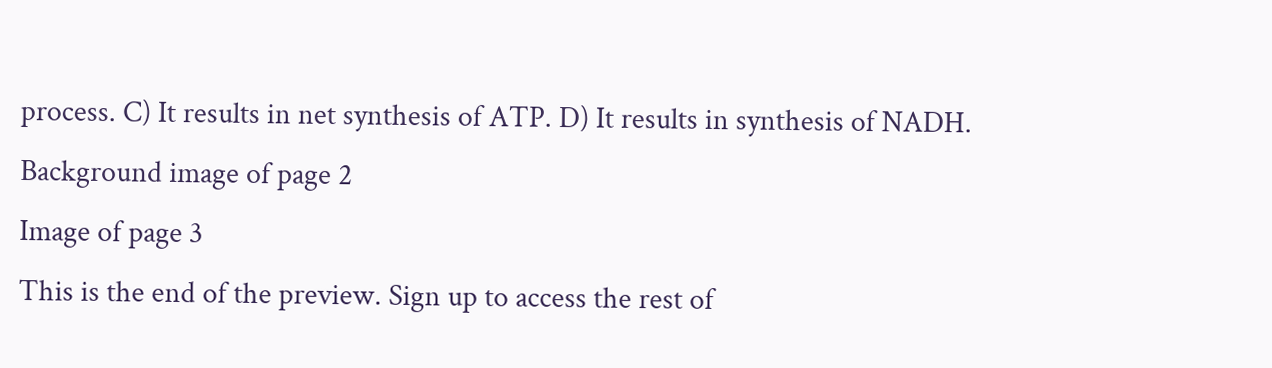process. C) It results in net synthesis of ATP. D) It results in synthesis of NADH.
Background image of page 2
Image of page 3
This is the end of the preview. Sign up to access the rest of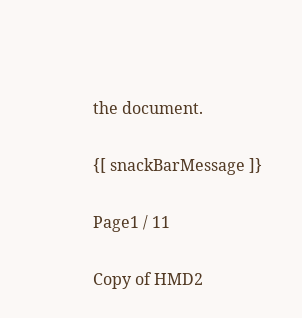the document.

{[ snackBarMessage ]}

Page1 / 11

Copy of HMD2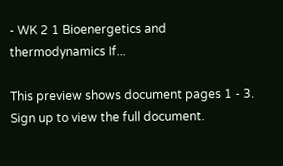- WK 2 1 Bioenergetics and thermodynamics If...

This preview shows document pages 1 - 3. Sign up to view the full document.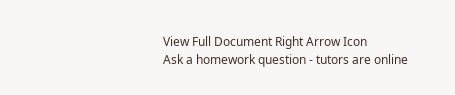View Full Document Right Arrow Icon
Ask a homework question - tutors are online